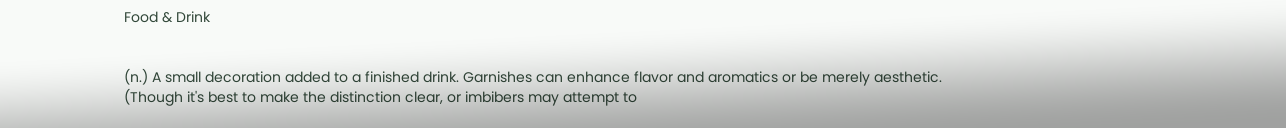Food & Drink


(n.) A small decoration added to a finished drink. Garnishes can enhance flavor and aromatics or be merely aesthetic. (Though it's best to make the distinction clear, or imbibers may attempt to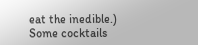eat the inedible.) Some cocktails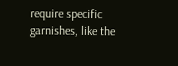require specific garnishes, like the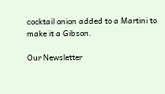cocktail onion added to a Martini to make it a Gibson.

Our Newsletter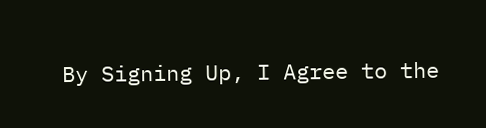By Signing Up, I Agree to the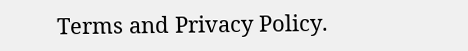Terms and Privacy Policy.